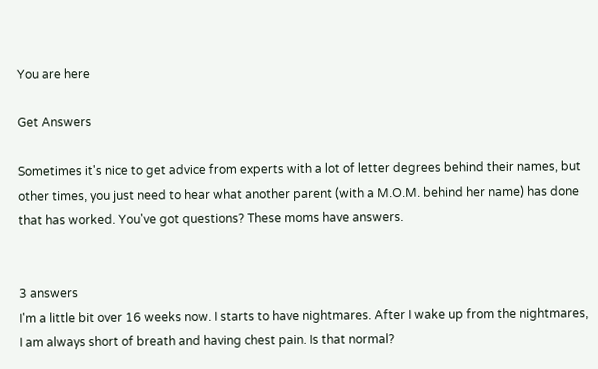You are here

Get Answers

Sometimes it's nice to get advice from experts with a lot of letter degrees behind their names, but other times, you just need to hear what another parent (with a M.O.M. behind her name) has done that has worked. You've got questions? These moms have answers.


3 answers
I'm a little bit over 16 weeks now. I starts to have nightmares. After I wake up from the nightmares, I am always short of breath and having chest pain. Is that normal?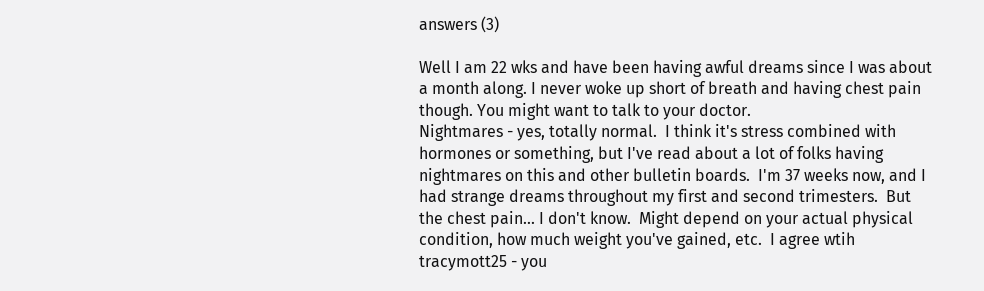answers (3)

Well I am 22 wks and have been having awful dreams since I was about a month along. I never woke up short of breath and having chest pain though. You might want to talk to your doctor.
Nightmares - yes, totally normal.  I think it's stress combined with hormones or something, but I've read about a lot of folks having nightmares on this and other bulletin boards.  I'm 37 weeks now, and I had strange dreams throughout my first and second trimesters.  But the chest pain... I don't know.  Might depend on your actual physical condition, how much weight you've gained, etc.  I agree wtih tracymott25 - you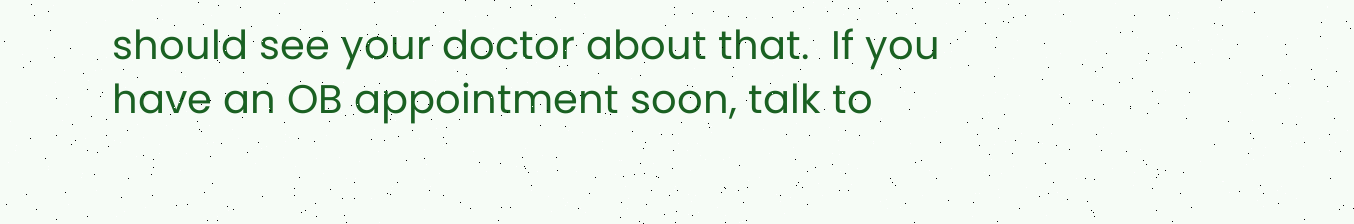should see your doctor about that.  If you have an OB appointment soon, talk to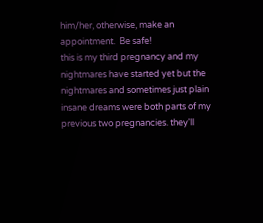him/her, otherwise, make an appointment.  Be safe!
this is my third pregnancy and my nightmares have started yet but the nightmares and sometimes just plain insane dreams were both parts of my previous two pregnancies. they'll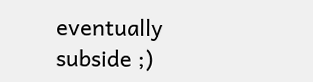eventually subside ;)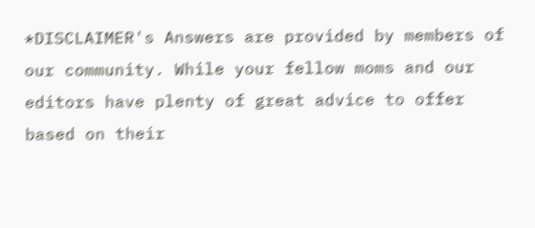*DISCLAIMER's Answers are provided by members of our community. While your fellow moms and our editors have plenty of great advice to offer based on their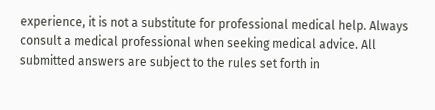experience, it is not a substitute for professional medical help. Always consult a medical professional when seeking medical advice. All submitted answers are subject to the rules set forth in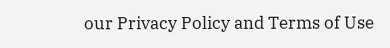our Privacy Policy and Terms of Use